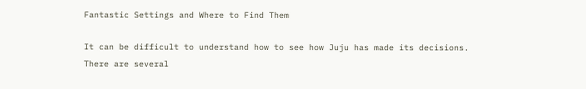Fantastic Settings and Where to Find Them

It can be difficult to understand how to see how Juju has made its decisions. There are several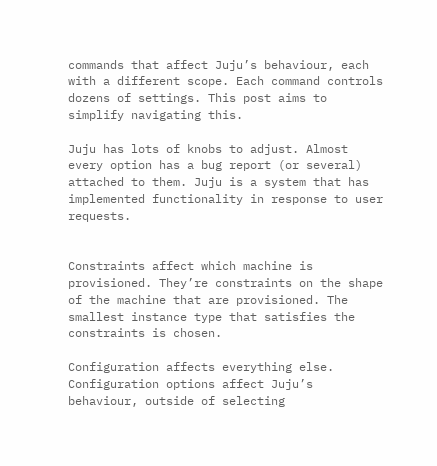commands that affect Juju’s behaviour, each with a different scope. Each command controls dozens of settings. This post aims to simplify navigating this.

Juju has lots of knobs to adjust. Almost every option has a bug report (or several) attached to them. Juju is a system that has implemented functionality in response to user requests.


Constraints affect which machine is provisioned. They’re constraints on the shape of the machine that are provisioned. The smallest instance type that satisfies the constraints is chosen.

Configuration affects everything else. Configuration options affect Juju’s behaviour, outside of selecting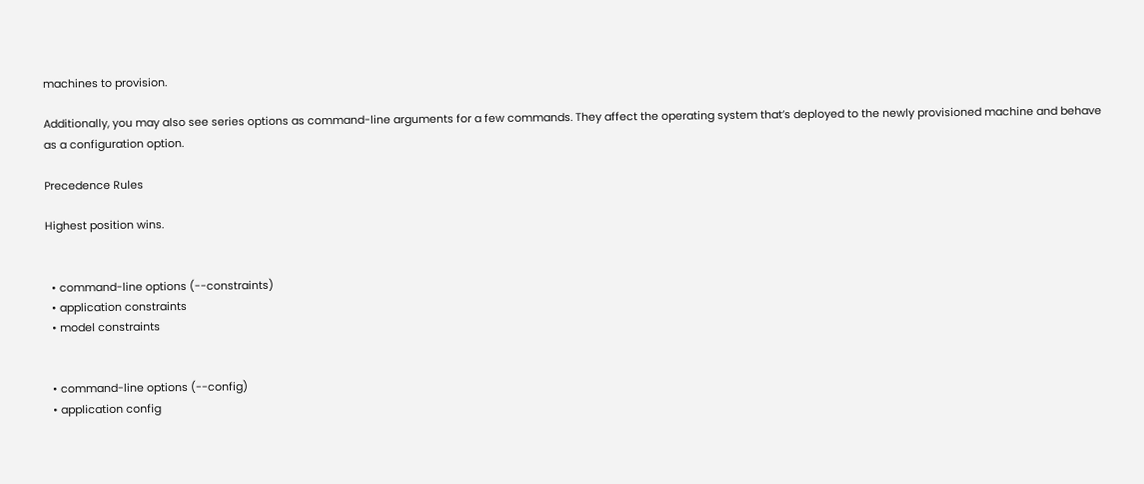machines to provision.

Additionally, you may also see series options as command-line arguments for a few commands. They affect the operating system that’s deployed to the newly provisioned machine and behave as a configuration option.

Precedence Rules

Highest position wins.


  • command-line options (--constraints)
  • application constraints
  • model constraints


  • command-line options (--config)
  • application config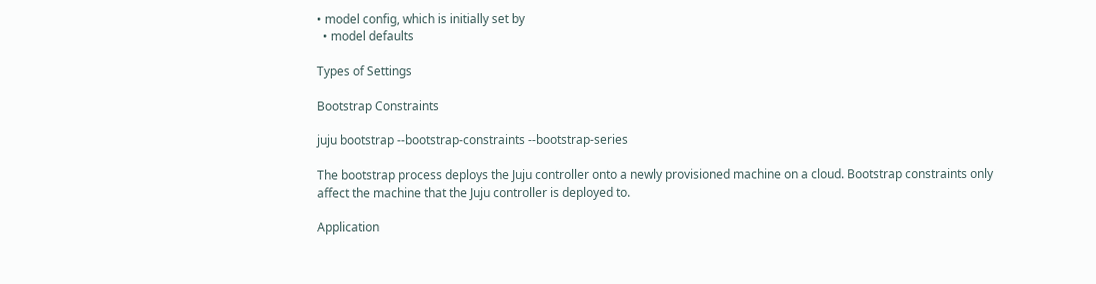• model config, which is initially set by
  • model defaults

Types of Settings

Bootstrap Constraints

juju bootstrap --bootstrap-constraints --bootstrap-series

The bootstrap process deploys the Juju controller onto a newly provisioned machine on a cloud. Bootstrap constraints only affect the machine that the Juju controller is deployed to.

Application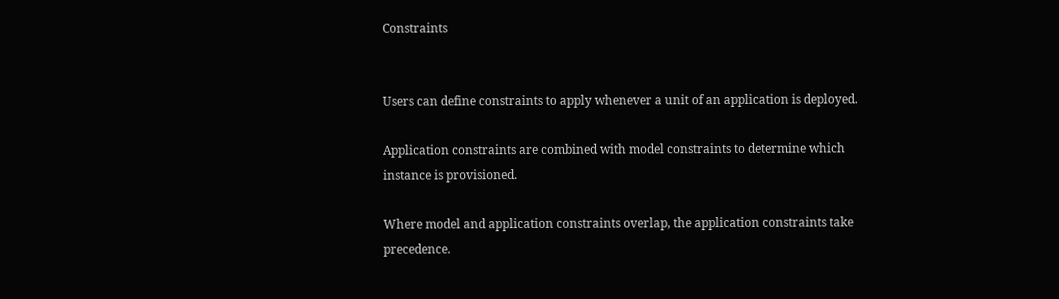Constraints


Users can define constraints to apply whenever a unit of an application is deployed.

Application constraints are combined with model constraints to determine which instance is provisioned.

Where model and application constraints overlap, the application constraints take precedence.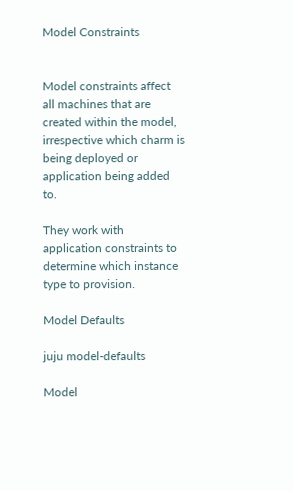Model Constraints


Model constraints affect all machines that are created within the model, irrespective which charm is being deployed or application being added to.

They work with application constraints to determine which instance type to provision.

Model Defaults

juju model-defaults

Model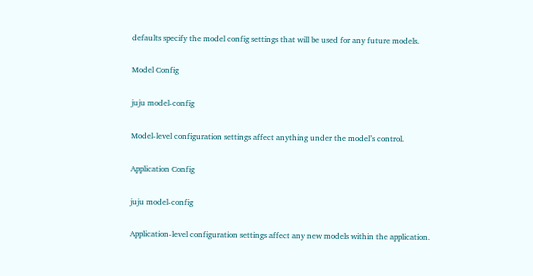defaults specify the model config settings that will be used for any future models.

Model Config

juju model-config

Model-level configuration settings affect anything under the model’s control.

Application Config

juju model-config

Application-level configuration settings affect any new models within the application.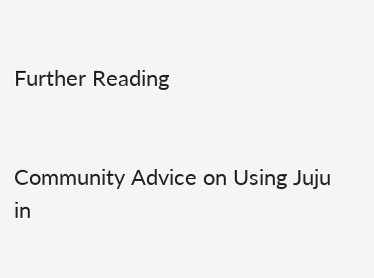Further Reading


Community Advice on Using Juju in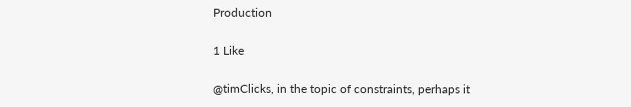Production

1 Like

@timClicks, in the topic of constraints, perhaps it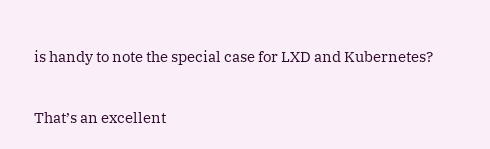is handy to note the special case for LXD and Kubernetes?

That’s an excellent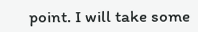point. I will take some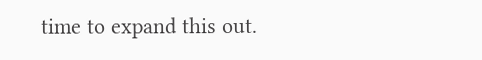time to expand this out.